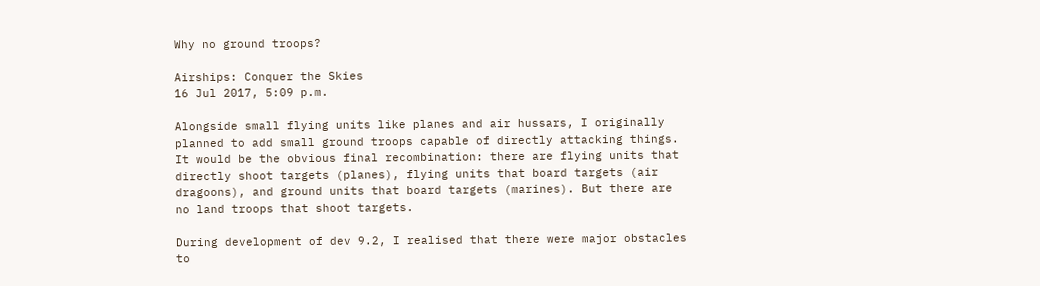Why no ground troops?

Airships: Conquer the Skies
16 Jul 2017, 5:09 p.m.

Alongside small flying units like planes and air hussars, I originally planned to add small ground troops capable of directly attacking things. It would be the obvious final recombination: there are flying units that directly shoot targets (planes), flying units that board targets (air dragoons), and ground units that board targets (marines). But there are no land troops that shoot targets.

During development of dev 9.2, I realised that there were major obstacles to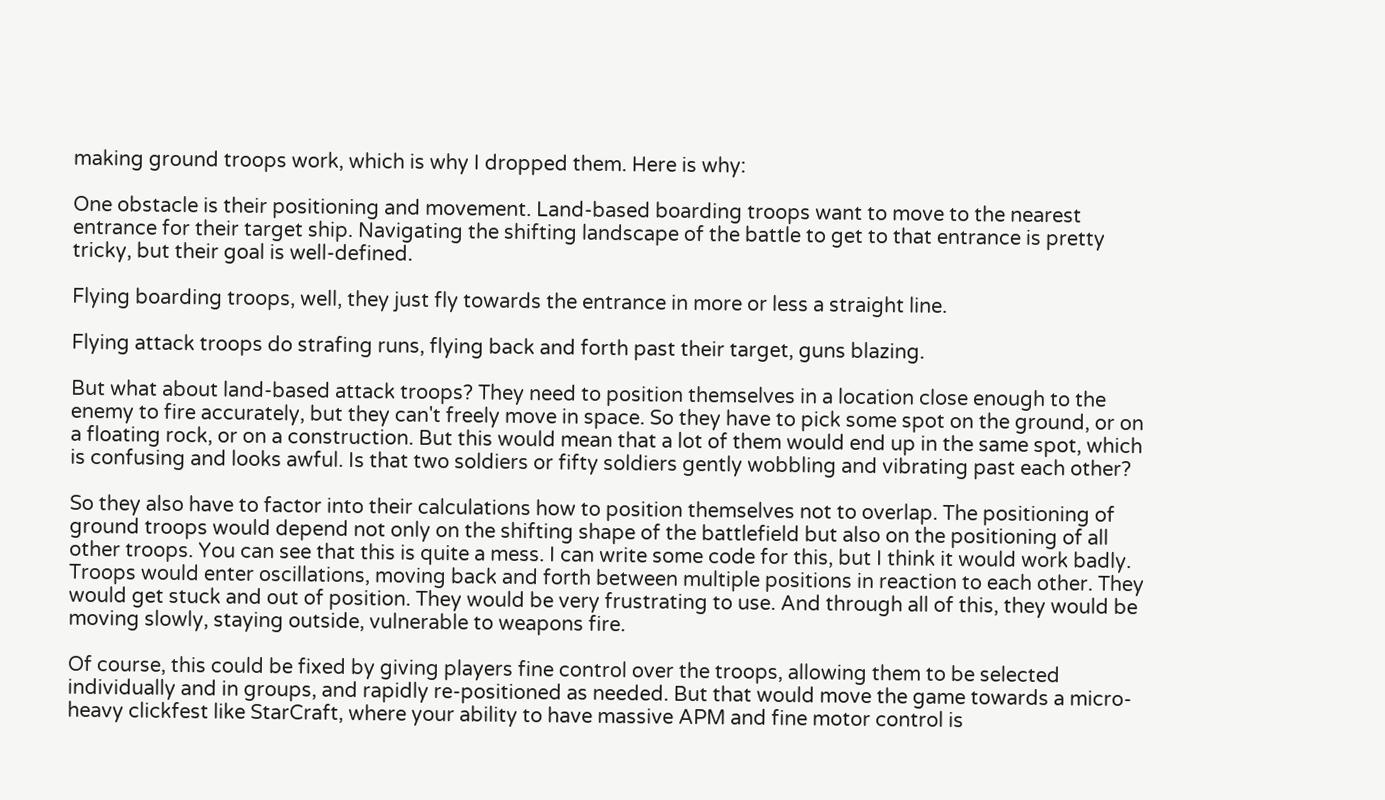making ground troops work, which is why I dropped them. Here is why:

One obstacle is their positioning and movement. Land-based boarding troops want to move to the nearest entrance for their target ship. Navigating the shifting landscape of the battle to get to that entrance is pretty tricky, but their goal is well-defined.

Flying boarding troops, well, they just fly towards the entrance in more or less a straight line.

Flying attack troops do strafing runs, flying back and forth past their target, guns blazing.

But what about land-based attack troops? They need to position themselves in a location close enough to the enemy to fire accurately, but they can't freely move in space. So they have to pick some spot on the ground, or on a floating rock, or on a construction. But this would mean that a lot of them would end up in the same spot, which is confusing and looks awful. Is that two soldiers or fifty soldiers gently wobbling and vibrating past each other?

So they also have to factor into their calculations how to position themselves not to overlap. The positioning of ground troops would depend not only on the shifting shape of the battlefield but also on the positioning of all other troops. You can see that this is quite a mess. I can write some code for this, but I think it would work badly. Troops would enter oscillations, moving back and forth between multiple positions in reaction to each other. They would get stuck and out of position. They would be very frustrating to use. And through all of this, they would be moving slowly, staying outside, vulnerable to weapons fire.

Of course, this could be fixed by giving players fine control over the troops, allowing them to be selected individually and in groups, and rapidly re-positioned as needed. But that would move the game towards a micro-heavy clickfest like StarCraft, where your ability to have massive APM and fine motor control is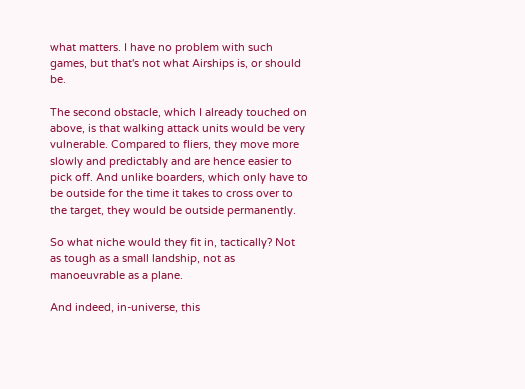what matters. I have no problem with such games, but that's not what Airships is, or should be.

The second obstacle, which I already touched on above, is that walking attack units would be very vulnerable. Compared to fliers, they move more slowly and predictably and are hence easier to pick off. And unlike boarders, which only have to be outside for the time it takes to cross over to the target, they would be outside permanently.

So what niche would they fit in, tactically? Not as tough as a small landship, not as manoeuvrable as a plane.

And indeed, in-universe, this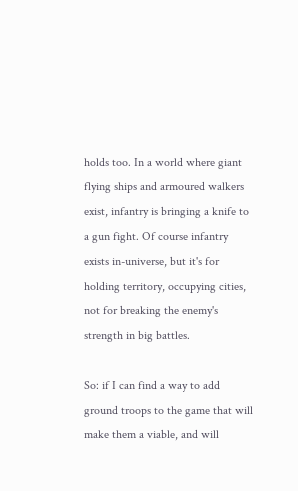holds too. In a world where giant flying ships and armoured walkers exist, infantry is bringing a knife to a gun fight. Of course infantry exists in-universe, but it's for holding territory, occupying cities, not for breaking the enemy's strength in big battles.

So: if I can find a way to add ground troops to the game that will make them a viable, and will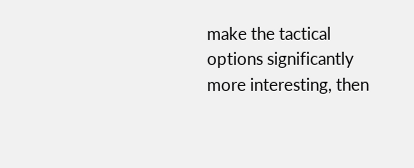make the tactical options significantly more interesting, then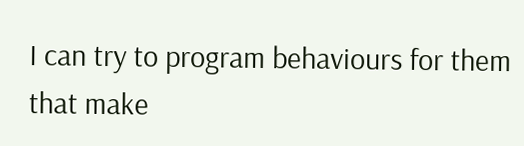I can try to program behaviours for them that make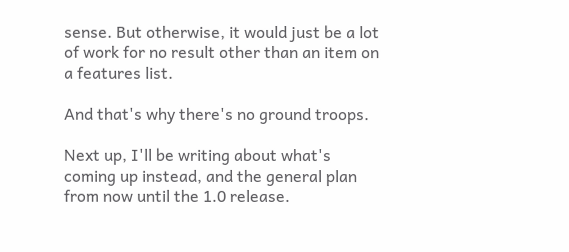sense. But otherwise, it would just be a lot of work for no result other than an item on a features list.

And that's why there's no ground troops.

Next up, I'll be writing about what's coming up instead, and the general plan from now until the 1.0 release.